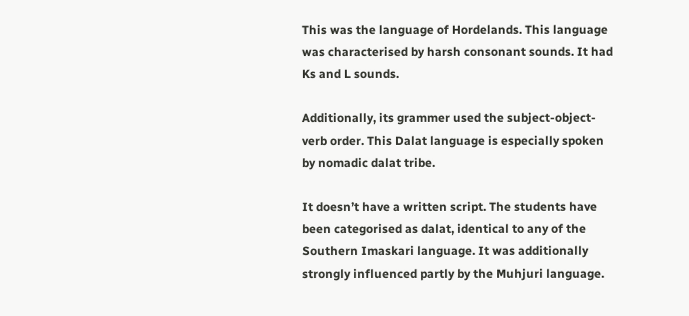This was the language of Hordelands. This language was characterised by harsh consonant sounds. It had Ks and L sounds.

Additionally, its grammer used the subject-object-verb order. This Dalat language is especially spoken by nomadic dalat tribe.

It doesn’t have a written script. The students have been categorised as dalat, identical to any of the Southern Imaskari language. It was additionally strongly influenced partly by the Muhjuri language.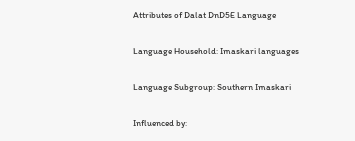Attributes of Dalat DnD5E Language

Language Household: Imaskari languages

Language Subgroup: Southern Imaskari

Influenced by: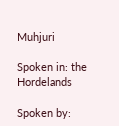Muhjuri

Spoken in: the Hordelands

Spoken by: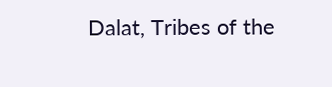Dalat, Tribes of the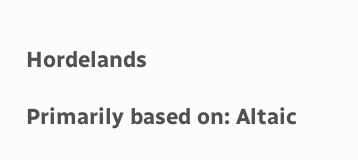Hordelands

Primarily based on: Altaic